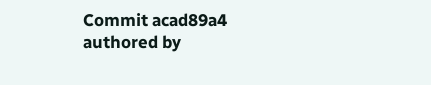Commit acad89a4 authored by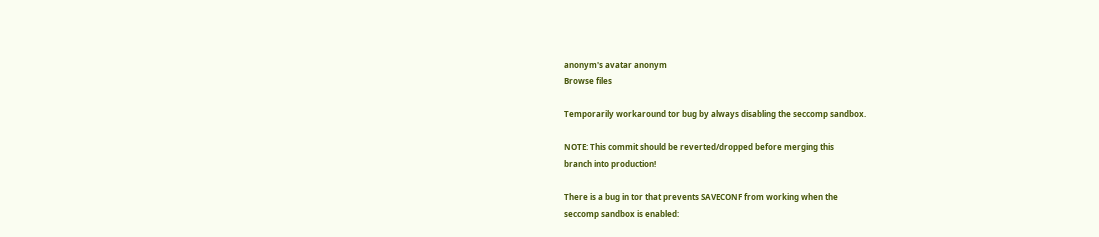anonym's avatar anonym
Browse files

Temporarily workaround tor bug by always disabling the seccomp sandbox.

NOTE: This commit should be reverted/dropped before merging this
branch into production!

There is a bug in tor that prevents SAVECONF from working when the
seccomp sandbox is enabled: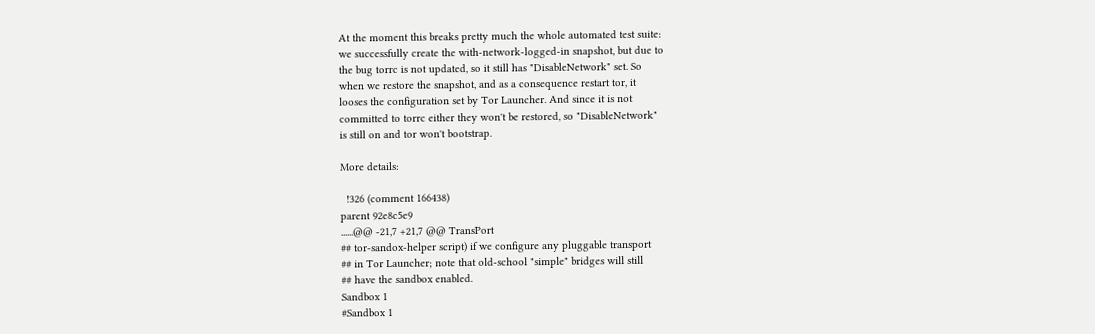At the moment this breaks pretty much the whole automated test suite:
we successfully create the with-network-logged-in snapshot, but due to
the bug torrc is not updated, so it still has "DisableNetwork" set. So
when we restore the snapshot, and as a consequence restart tor, it
looses the configuration set by Tor Launcher. And since it is not
committed to torrc either they won't be restored, so "DisableNetwork"
is still on and tor won't bootstrap.

More details:

  !326 (comment 166438)
parent 92e8c5e9
......@@ -21,7 +21,7 @@ TransPort
## tor-sandox-helper script) if we configure any pluggable transport
## in Tor Launcher; note that old-school "simple" bridges will still
## have the sandbox enabled.
Sandbox 1
#Sandbox 1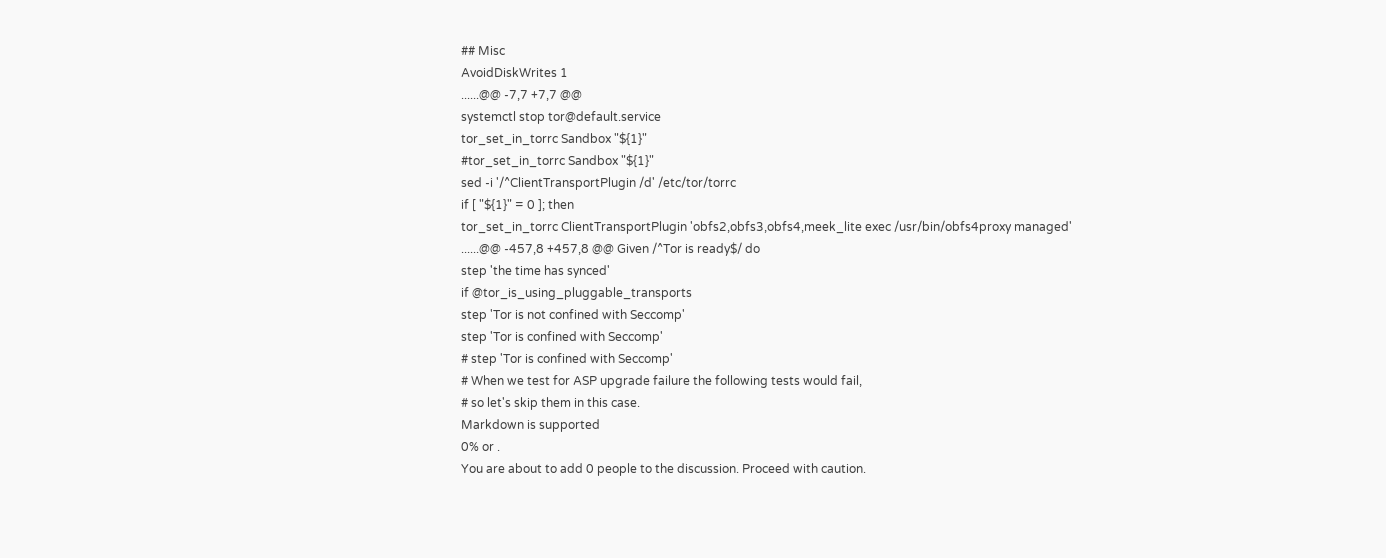## Misc
AvoidDiskWrites 1
......@@ -7,7 +7,7 @@
systemctl stop tor@default.service
tor_set_in_torrc Sandbox "${1}"
#tor_set_in_torrc Sandbox "${1}"
sed -i '/^ClientTransportPlugin /d' /etc/tor/torrc
if [ "${1}" = 0 ]; then
tor_set_in_torrc ClientTransportPlugin 'obfs2,obfs3,obfs4,meek_lite exec /usr/bin/obfs4proxy managed'
......@@ -457,8 +457,8 @@ Given /^Tor is ready$/ do
step 'the time has synced'
if @tor_is_using_pluggable_transports
step 'Tor is not confined with Seccomp'
step 'Tor is confined with Seccomp'
# step 'Tor is confined with Seccomp'
# When we test for ASP upgrade failure the following tests would fail,
# so let's skip them in this case.
Markdown is supported
0% or .
You are about to add 0 people to the discussion. Proceed with caution.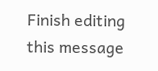Finish editing this message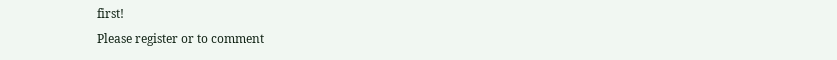first!
Please register or to comment